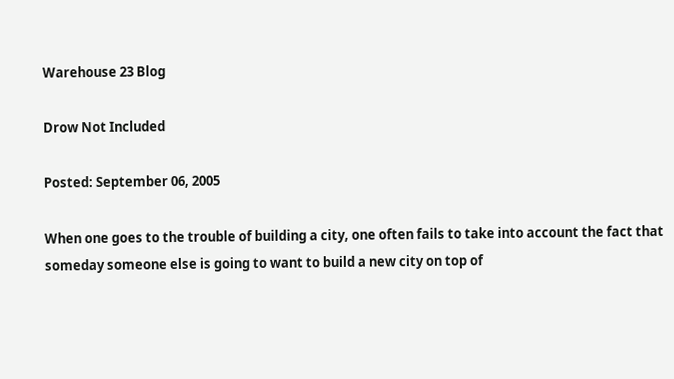Warehouse 23 Blog

Drow Not Included

Posted: September 06, 2005

When one goes to the trouble of building a city, one often fails to take into account the fact that someday someone else is going to want to build a new city on top of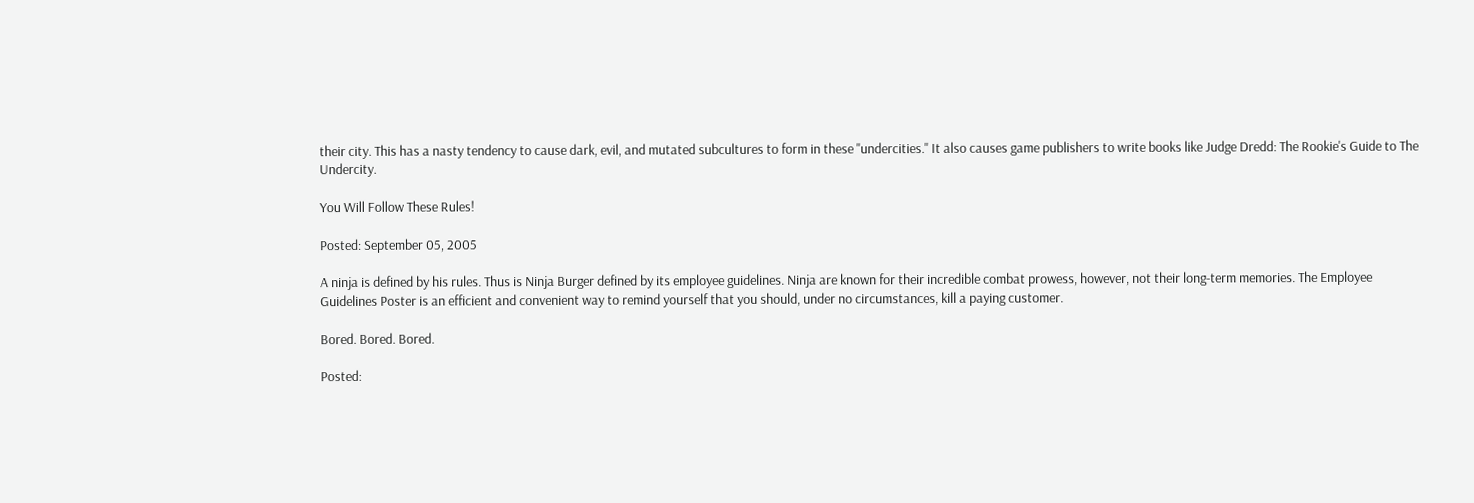their city. This has a nasty tendency to cause dark, evil, and mutated subcultures to form in these "undercities." It also causes game publishers to write books like Judge Dredd: The Rookie's Guide to The Undercity.

You Will Follow These Rules!

Posted: September 05, 2005

A ninja is defined by his rules. Thus is Ninja Burger defined by its employee guidelines. Ninja are known for their incredible combat prowess, however, not their long-term memories. The Employee Guidelines Poster is an efficient and convenient way to remind yourself that you should, under no circumstances, kill a paying customer.

Bored. Bored. Bored.

Posted: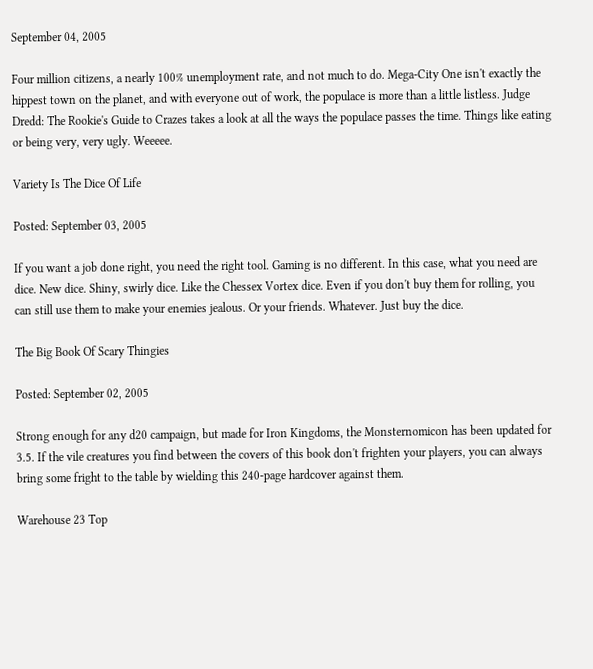September 04, 2005

Four million citizens, a nearly 100% unemployment rate, and not much to do. Mega-City One isn't exactly the hippest town on the planet, and with everyone out of work, the populace is more than a little listless. Judge Dredd: The Rookie's Guide to Crazes takes a look at all the ways the populace passes the time. Things like eating or being very, very ugly. Weeeee.

Variety Is The Dice Of Life

Posted: September 03, 2005

If you want a job done right, you need the right tool. Gaming is no different. In this case, what you need are dice. New dice. Shiny, swirly dice. Like the Chessex Vortex dice. Even if you don't buy them for rolling, you can still use them to make your enemies jealous. Or your friends. Whatever. Just buy the dice.

The Big Book Of Scary Thingies

Posted: September 02, 2005

Strong enough for any d20 campaign, but made for Iron Kingdoms, the Monsternomicon has been updated for 3.5. If the vile creatures you find between the covers of this book don't frighten your players, you can always bring some fright to the table by wielding this 240-page hardcover against them.

Warehouse 23 Top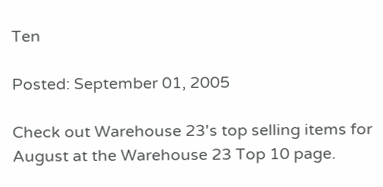Ten

Posted: September 01, 2005

Check out Warehouse 23's top selling items for August at the Warehouse 23 Top 10 page.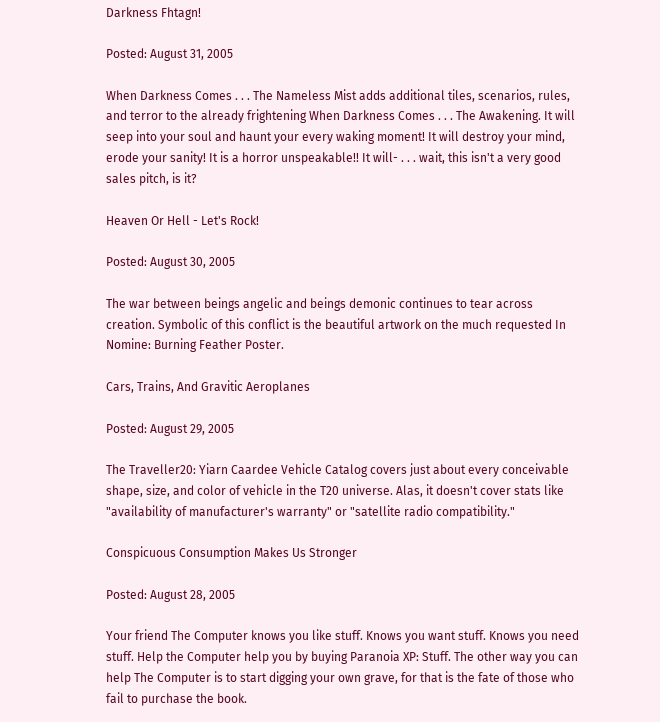Darkness Fhtagn!

Posted: August 31, 2005

When Darkness Comes . . . The Nameless Mist adds additional tiles, scenarios, rules, and terror to the already frightening When Darkness Comes . . . The Awakening. It will seep into your soul and haunt your every waking moment! It will destroy your mind, erode your sanity! It is a horror unspeakable!! It will- . . . wait, this isn't a very good sales pitch, is it?

Heaven Or Hell - Let's Rock!

Posted: August 30, 2005

The war between beings angelic and beings demonic continues to tear across creation. Symbolic of this conflict is the beautiful artwork on the much requested In Nomine: Burning Feather Poster.

Cars, Trains, And Gravitic Aeroplanes

Posted: August 29, 2005

The Traveller20: Yiarn Caardee Vehicle Catalog covers just about every conceivable shape, size, and color of vehicle in the T20 universe. Alas, it doesn't cover stats like "availability of manufacturer's warranty" or "satellite radio compatibility."

Conspicuous Consumption Makes Us Stronger

Posted: August 28, 2005

Your friend The Computer knows you like stuff. Knows you want stuff. Knows you need stuff. Help the Computer help you by buying Paranoia XP: Stuff. The other way you can help The Computer is to start digging your own grave, for that is the fate of those who fail to purchase the book.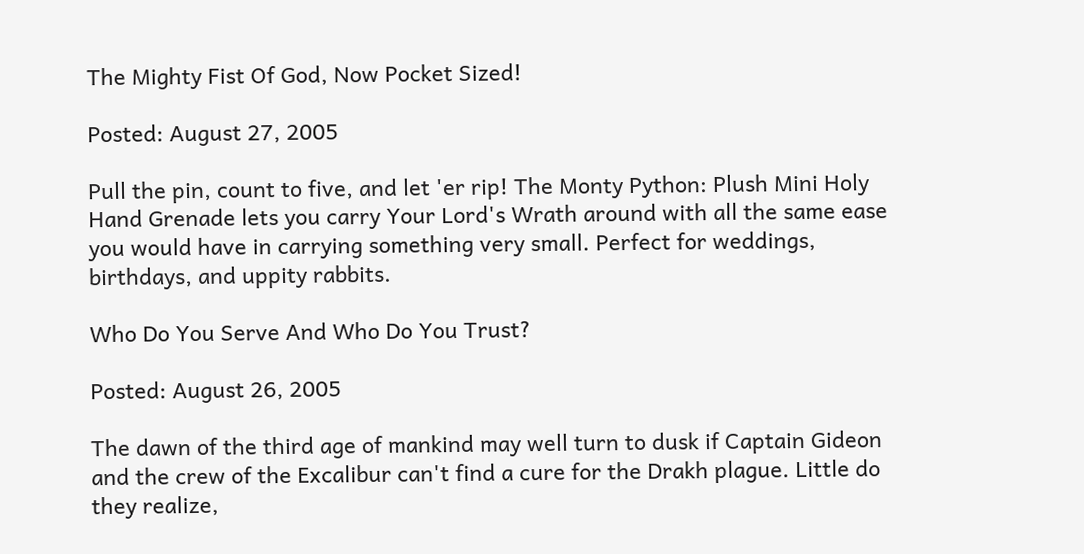The Mighty Fist Of God, Now Pocket Sized!

Posted: August 27, 2005

Pull the pin, count to five, and let 'er rip! The Monty Python: Plush Mini Holy Hand Grenade lets you carry Your Lord's Wrath around with all the same ease you would have in carrying something very small. Perfect for weddings, birthdays, and uppity rabbits.

Who Do You Serve And Who Do You Trust?

Posted: August 26, 2005

The dawn of the third age of mankind may well turn to dusk if Captain Gideon and the crew of the Excalibur can't find a cure for the Drakh plague. Little do they realize,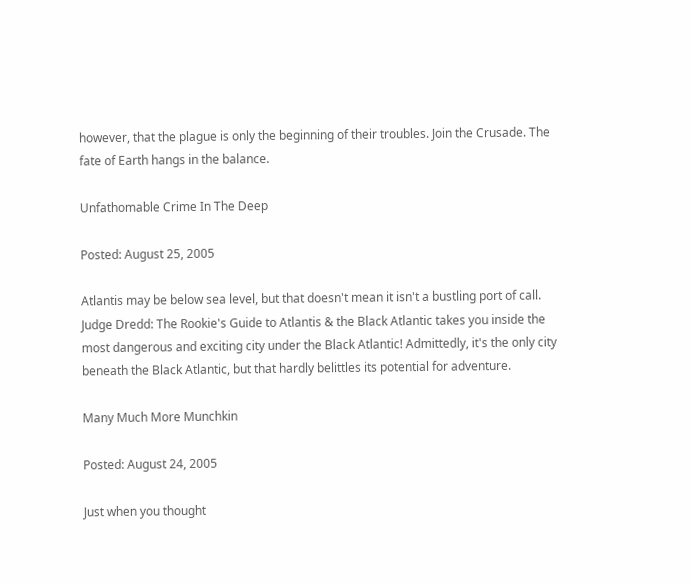however, that the plague is only the beginning of their troubles. Join the Crusade. The fate of Earth hangs in the balance.

Unfathomable Crime In The Deep

Posted: August 25, 2005

Atlantis may be below sea level, but that doesn't mean it isn't a bustling port of call. Judge Dredd: The Rookie's Guide to Atlantis & the Black Atlantic takes you inside the most dangerous and exciting city under the Black Atlantic! Admittedly, it's the only city beneath the Black Atlantic, but that hardly belittles its potential for adventure.

Many Much More Munchkin

Posted: August 24, 2005

Just when you thought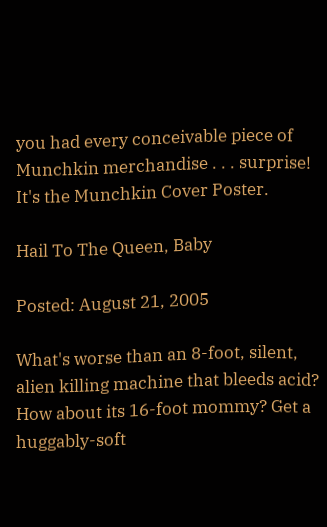you had every conceivable piece of Munchkin merchandise . . . surprise! It's the Munchkin Cover Poster.

Hail To The Queen, Baby

Posted: August 21, 2005

What's worse than an 8-foot, silent, alien killing machine that bleeds acid? How about its 16-foot mommy? Get a huggably-soft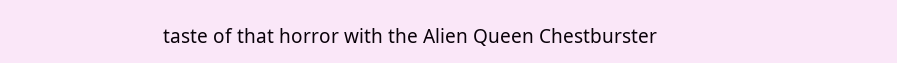taste of that horror with the Alien Queen Chestburster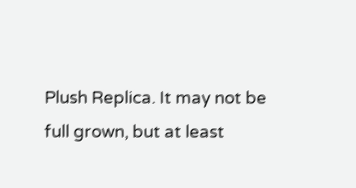Plush Replica. It may not be full grown, but at least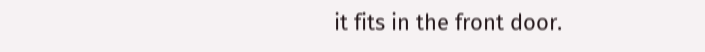it fits in the front door.